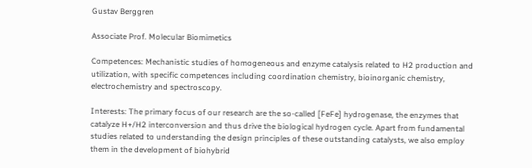Gustav Berggren

Associate Prof. Molecular Biomimetics

Competences: Mechanistic studies of homogeneous and enzyme catalysis related to H2 production and utilization, with specific competences including coordination chemistry, bioinorganic chemistry, electrochemistry and spectroscopy.

Interests: The primary focus of our research are the so-called [FeFe] hydrogenase, the enzymes that catalyze H+/H2 interconversion and thus drive the biological hydrogen cycle. Apart from fundamental studies related to understanding the design principles of these outstanding catalysts, we also employ them in the development of biohybrid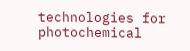technologies for photochemical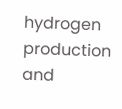hydrogen production and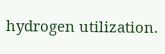hydrogen utilization.